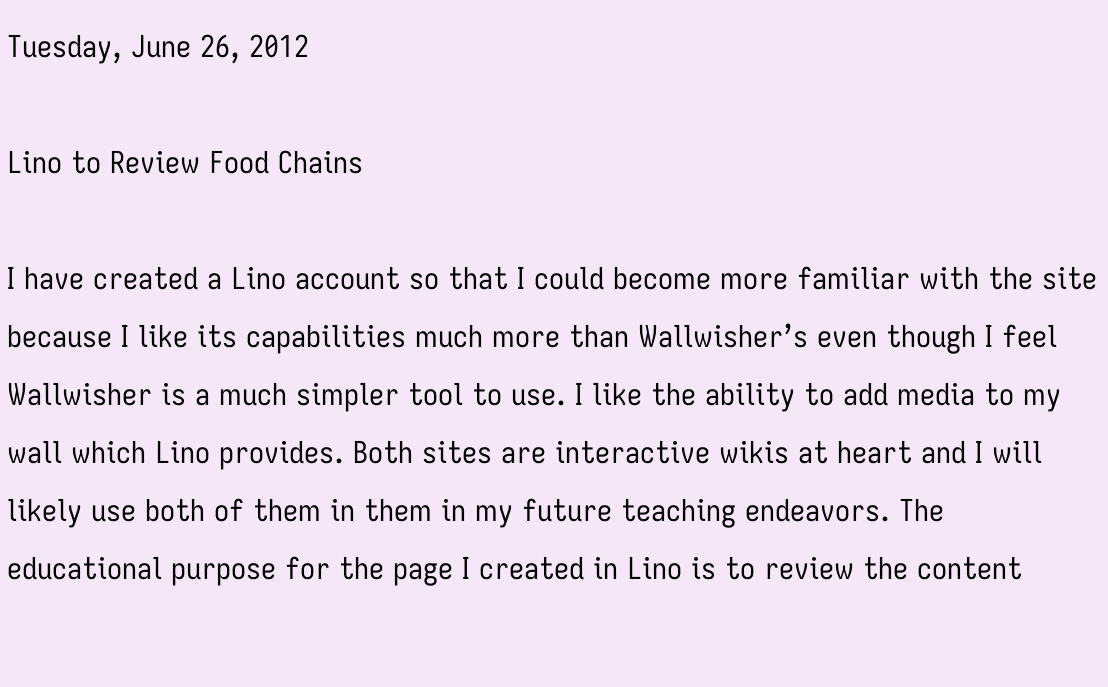Tuesday, June 26, 2012

Lino to Review Food Chains

I have created a Lino account so that I could become more familiar with the site because I like its capabilities much more than Wallwisher’s even though I feel Wallwisher is a much simpler tool to use. I like the ability to add media to my wall which Lino provides. Both sites are interactive wikis at heart and I will likely use both of them in them in my future teaching endeavors. The educational purpose for the page I created in Lino is to review the content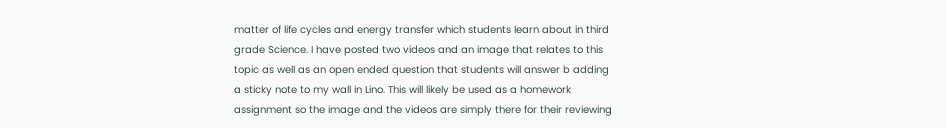matter of life cycles and energy transfer which students learn about in third grade Science. I have posted two videos and an image that relates to this topic as well as an open ended question that students will answer b adding a sticky note to my wall in Lino. This will likely be used as a homework assignment so the image and the videos are simply there for their reviewing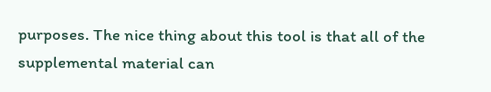purposes. The nice thing about this tool is that all of the supplemental material can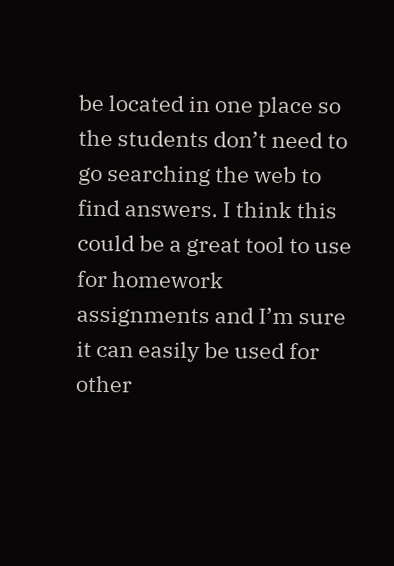be located in one place so the students don’t need to go searching the web to find answers. I think this could be a great tool to use for homework assignments and I’m sure it can easily be used for other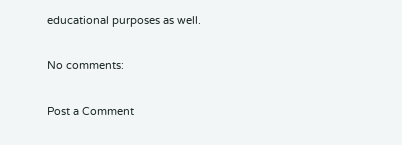educational purposes as well.

No comments:

Post a Comment